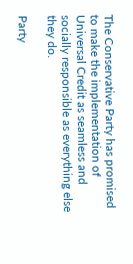The Conservative Party has promised to make the implementation of Universal Credit as seamless and socially responsible as everything else they do.

Party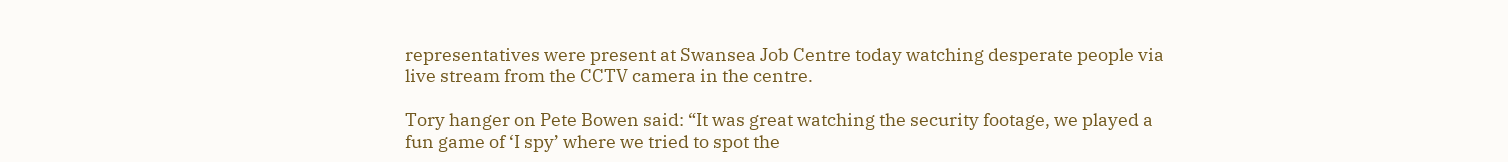representatives were present at Swansea Job Centre today watching desperate people via live stream from the CCTV camera in the centre.

Tory hanger on Pete Bowen said: “It was great watching the security footage, we played a fun game of ‘I spy’ where we tried to spot the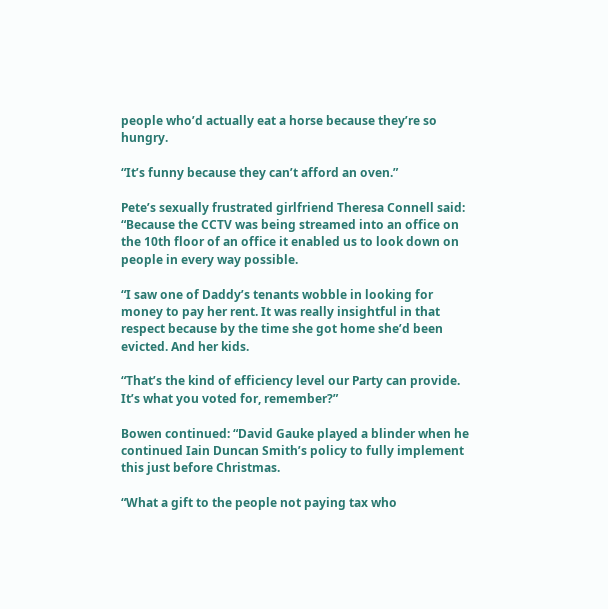people who’d actually eat a horse because they’re so hungry.

“It’s funny because they can’t afford an oven.”

Pete’s sexually frustrated girlfriend Theresa Connell said: “Because the CCTV was being streamed into an office on the 10th floor of an office it enabled us to look down on people in every way possible.

“I saw one of Daddy’s tenants wobble in looking for money to pay her rent. It was really insightful in that respect because by the time she got home she’d been evicted. And her kids.

“That’s the kind of efficiency level our Party can provide. It’s what you voted for, remember?”

Bowen continued: “David Gauke played a blinder when he continued Iain Duncan Smith’s policy to fully implement this just before Christmas.

“What a gift to the people not paying tax who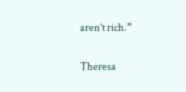aren’t rich.”

Theresa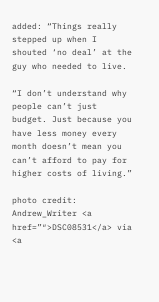added: “Things really stepped up when I shouted ‘no deal’ at the guy who needed to live.

“I don’t understand why people can’t just budget. Just because you have less money every month doesn’t mean you can’t afford to pay for higher costs of living.”

photo credit: Andrew_Writer <a href=”″>DSC08531</a> via <a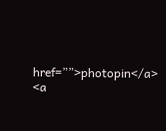href=””>photopin</a> <a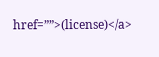href=””>(license)</a>